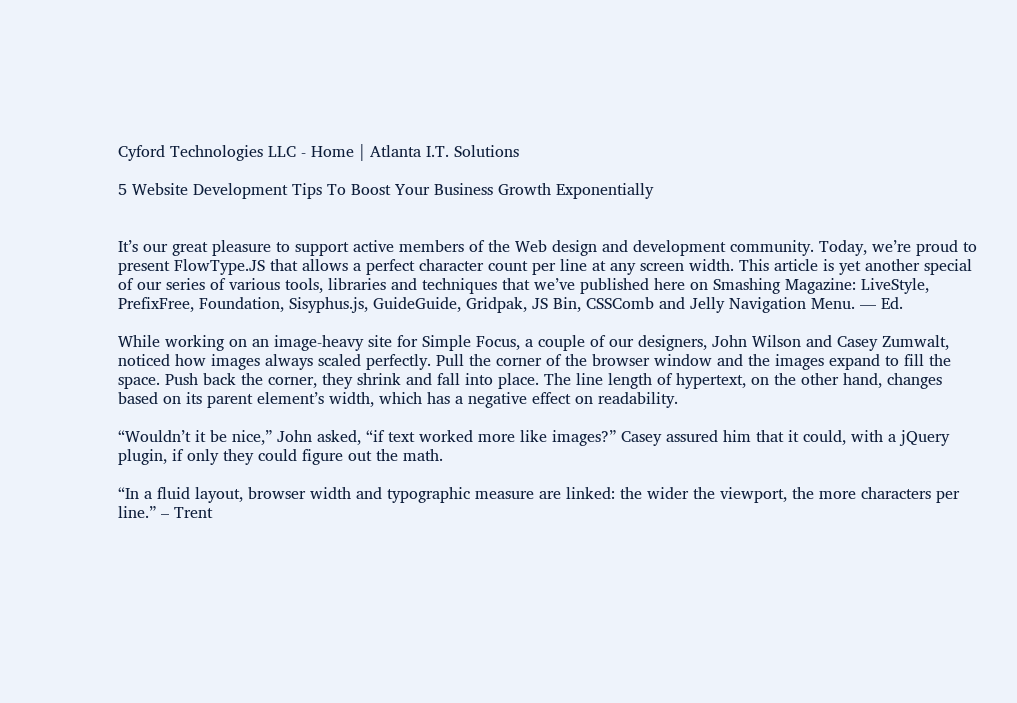Cyford Technologies LLC - Home | Atlanta I.T. Solutions

5 Website Development Tips To Boost Your Business Growth Exponentially


It’s our great pleasure to support active members of the Web design and development community. Today, we’re proud to present FlowType.JS that allows a perfect character count per line at any screen width. This article is yet another special of our series of various tools, libraries and techniques that we’ve published here on Smashing Magazine: LiveStyle, PrefixFree, Foundation, Sisyphus.js, GuideGuide, Gridpak, JS Bin, CSSComb and Jelly Navigation Menu. — Ed.

While working on an image-heavy site for Simple Focus, a couple of our designers, John Wilson and Casey Zumwalt, noticed how images always scaled perfectly. Pull the corner of the browser window and the images expand to fill the space. Push back the corner, they shrink and fall into place. The line length of hypertext, on the other hand, changes based on its parent element’s width, which has a negative effect on readability.

“Wouldn’t it be nice,” John asked, “if text worked more like images?” Casey assured him that it could, with a jQuery plugin, if only they could figure out the math.

“In a fluid layout, browser width and typographic measure are linked: the wider the viewport, the more characters per line.” – Trent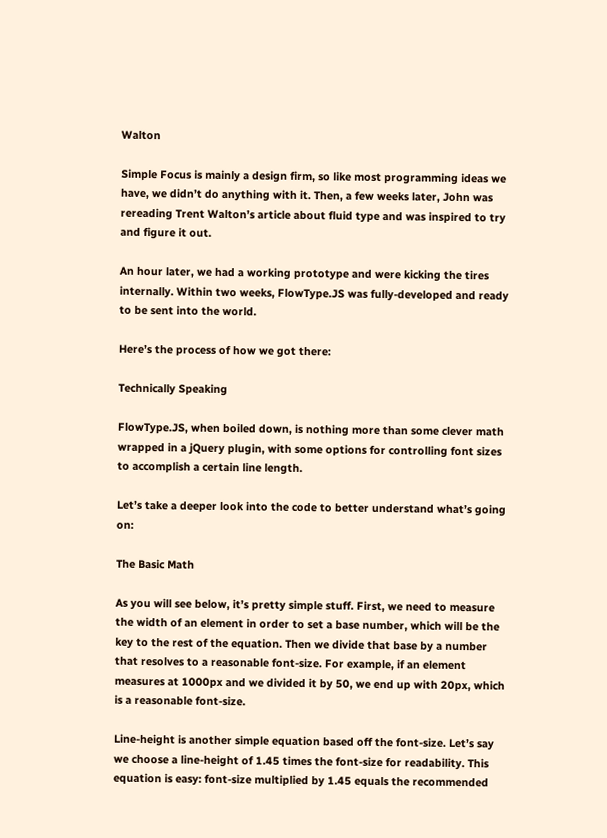Walton

Simple Focus is mainly a design firm, so like most programming ideas we have, we didn’t do anything with it. Then, a few weeks later, John was rereading Trent Walton’s article about fluid type and was inspired to try and figure it out.

An hour later, we had a working prototype and were kicking the tires internally. Within two weeks, FlowType.JS was fully-developed and ready to be sent into the world.

Here’s the process of how we got there:

Technically Speaking

FlowType.JS, when boiled down, is nothing more than some clever math wrapped in a jQuery plugin, with some options for controlling font sizes to accomplish a certain line length.

Let’s take a deeper look into the code to better understand what’s going on:

The Basic Math

As you will see below, it’s pretty simple stuff. First, we need to measure the width of an element in order to set a base number, which will be the key to the rest of the equation. Then we divide that base by a number that resolves to a reasonable font-size. For example, if an element measures at 1000px and we divided it by 50, we end up with 20px, which is a reasonable font-size.

Line-height is another simple equation based off the font-size. Let’s say we choose a line-height of 1.45 times the font-size for readability. This equation is easy: font-size multiplied by 1.45 equals the recommended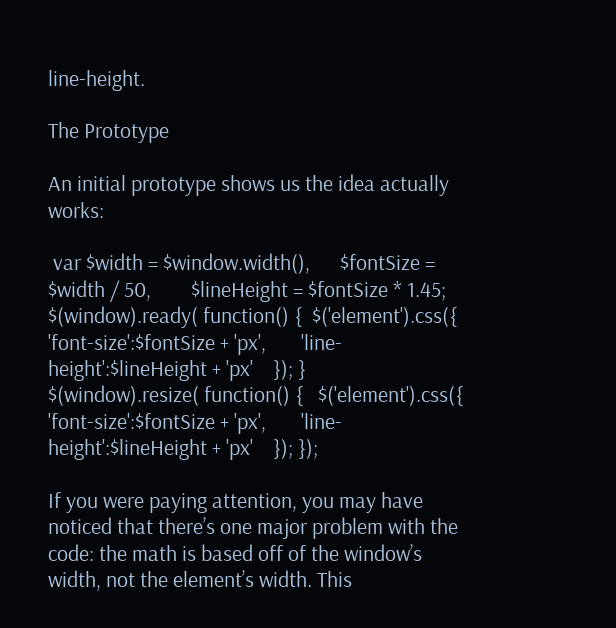line-height.

The Prototype

An initial prototype shows us the idea actually works:

 var $width = $window.width(),      $fontSize = $width / 50,        $lineHeight = $fontSize * 1.45;  $(window).ready( function() {  $('element').css({      'font-size':$fontSize + 'px',       'line-height':$lineHeight + 'px'    }); }  $(window).resize( function() {   $('element').css({      'font-size':$fontSize + 'px',       'line-height':$lineHeight + 'px'    }); });

If you were paying attention, you may have noticed that there’s one major problem with the code: the math is based off of the window’s width, not the element’s width. This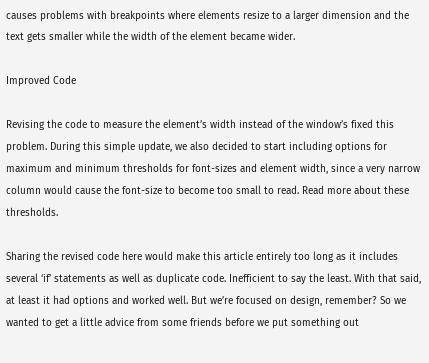causes problems with breakpoints where elements resize to a larger dimension and the text gets smaller while the width of the element became wider.

Improved Code

Revising the code to measure the element’s width instead of the window’s fixed this problem. During this simple update, we also decided to start including options for maximum and minimum thresholds for font-sizes and element width, since a very narrow column would cause the font-size to become too small to read. Read more about these thresholds.

Sharing the revised code here would make this article entirely too long as it includes several ‘if’ statements as well as duplicate code. Inefficient to say the least. With that said, at least it had options and worked well. But we’re focused on design, remember? So we wanted to get a little advice from some friends before we put something out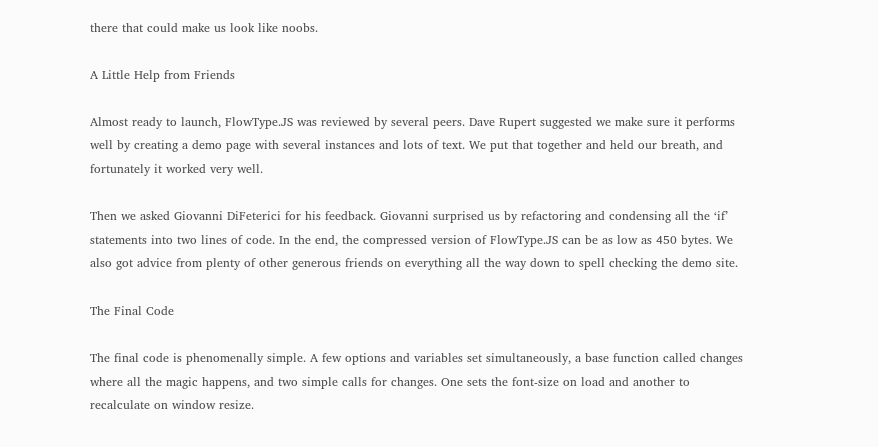there that could make us look like noobs.

A Little Help from Friends

Almost ready to launch, FlowType.JS was reviewed by several peers. Dave Rupert suggested we make sure it performs well by creating a demo page with several instances and lots of text. We put that together and held our breath, and fortunately it worked very well.

Then we asked Giovanni DiFeterici for his feedback. Giovanni surprised us by refactoring and condensing all the ‘if’ statements into two lines of code. In the end, the compressed version of FlowType.JS can be as low as 450 bytes. We also got advice from plenty of other generous friends on everything all the way down to spell checking the demo site.

The Final Code

The final code is phenomenally simple. A few options and variables set simultaneously, a base function called changes where all the magic happens, and two simple calls for changes. One sets the font-size on load and another to recalculate on window resize.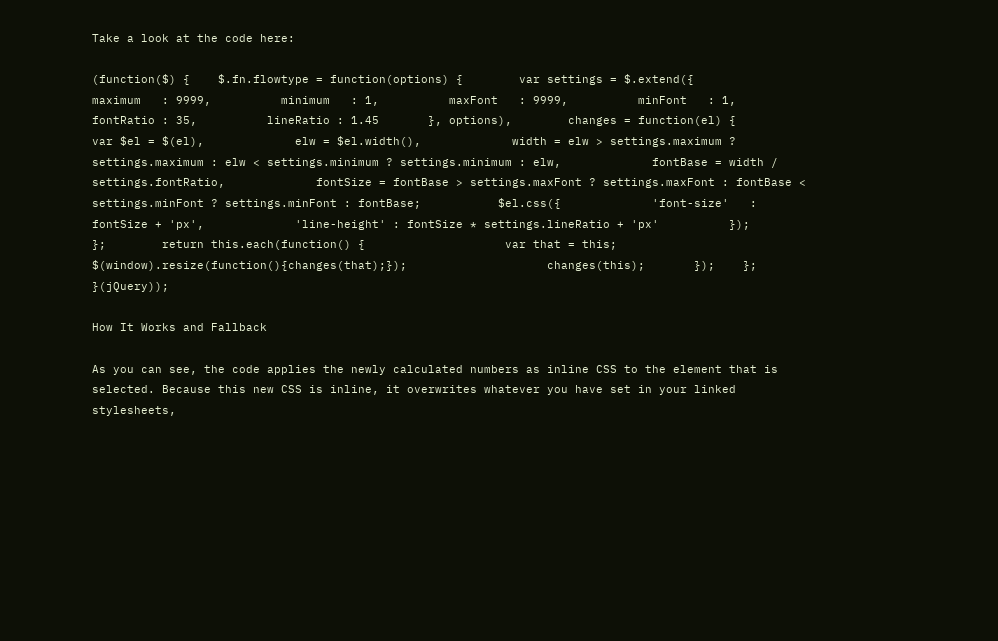Take a look at the code here:

(function($) {    $.fn.flowtype = function(options) {        var settings = $.extend({          maximum   : 9999,          minimum   : 1,          maxFont   : 9999,          minFont   : 1,          fontRatio : 35,          lineRatio : 1.45       }, options),        changes = function(el) {          var $el = $(el),             elw = $el.width(),             width = elw > settings.maximum ? settings.maximum : elw < settings.minimum ? settings.minimum : elw,             fontBase = width / settings.fontRatio,             fontSize = fontBase > settings.maxFont ? settings.maxFont : fontBase < settings.minFont ? settings.minFont : fontBase;           $el.css({             'font-size'   : fontSize + 'px',             'line-height' : fontSize * settings.lineRatio + 'px'          });       };        return this.each(function() {                    var that = this;          $(window).resize(function(){changes(that);});                    changes(this);       });    }; }(jQuery));

How It Works and Fallback

As you can see, the code applies the newly calculated numbers as inline CSS to the element that is selected. Because this new CSS is inline, it overwrites whatever you have set in your linked stylesheets,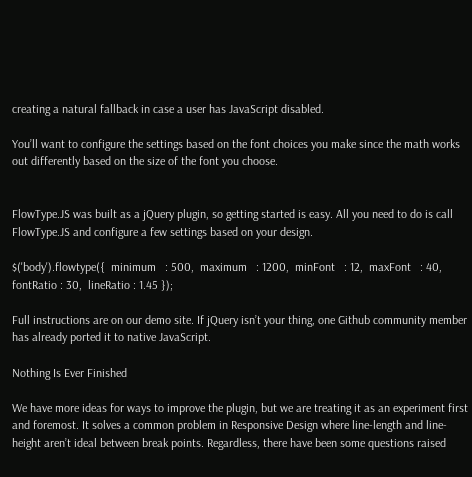creating a natural fallback in case a user has JavaScript disabled.

You’ll want to configure the settings based on the font choices you make since the math works out differently based on the size of the font you choose.


FlowType.JS was built as a jQuery plugin, so getting started is easy. All you need to do is call FlowType.JS and configure a few settings based on your design.

$('body').flowtype({  minimum   : 500,  maximum   : 1200,  minFont   : 12,  maxFont   : 40,  fontRatio : 30,  lineRatio : 1.45 });

Full instructions are on our demo site. If jQuery isn’t your thing, one Github community member has already ported it to native JavaScript.

Nothing Is Ever Finished

We have more ideas for ways to improve the plugin, but we are treating it as an experiment first and foremost. It solves a common problem in Responsive Design where line-length and line-height aren’t ideal between break points. Regardless, there have been some questions raised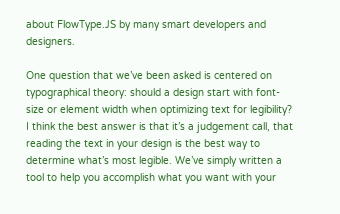about FlowType.JS by many smart developers and designers.

One question that we’ve been asked is centered on typographical theory: should a design start with font-size or element width when optimizing text for legibility? I think the best answer is that it’s a judgement call, that reading the text in your design is the best way to determine what’s most legible. We’ve simply written a tool to help you accomplish what you want with your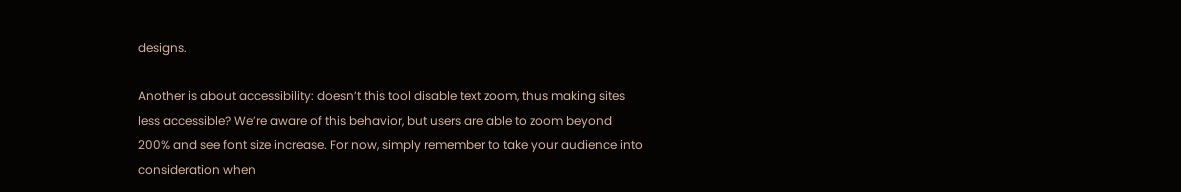designs.

Another is about accessibility: doesn’t this tool disable text zoom, thus making sites less accessible? We’re aware of this behavior, but users are able to zoom beyond 200% and see font size increase. For now, simply remember to take your audience into consideration when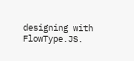designing with FlowType.JS.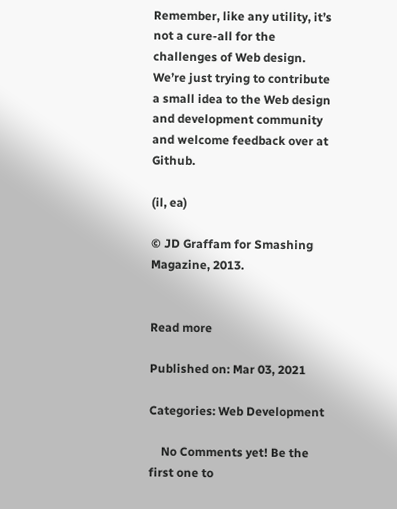Remember, like any utility, it’s not a cure-all for the challenges of Web design. We’re just trying to contribute a small idea to the Web design and development community and welcome feedback over at Github.

(il, ea)

© JD Graffam for Smashing Magazine, 2013.


Read more

Published on: Mar 03, 2021

Categories: Web Development

    No Comments yet! Be the first one to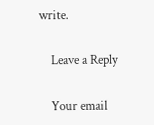write.

    Leave a Reply

    Your email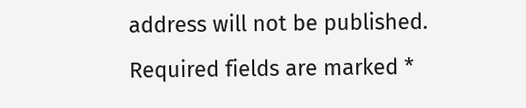address will not be published. Required fields are marked *